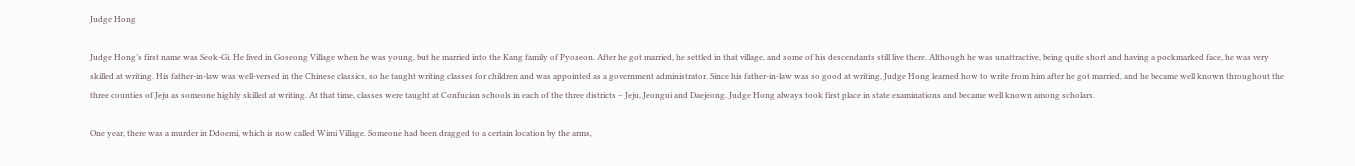Judge Hong

Judge Hong’s first name was Seok-Gi. He lived in Goseong Village when he was young, but he married into the Kang family of Pyoseon. After he got married, he settled in that village, and some of his descendants still live there. Although he was unattractive, being quite short and having a pockmarked face, he was very skilled at writing. His father-in-law was well-versed in the Chinese classics, so he taught writing classes for children and was appointed as a government administrator. Since his father-in-law was so good at writing, Judge Hong learned how to write from him after he got married, and he became well known throughout the three counties of Jeju as someone highly skilled at writing. At that time, classes were taught at Confucian schools in each of the three districts – Jeju, Jeongui and Daejeong. Judge Hong always took first place in state examinations and became well known among scholars.

One year, there was a murder in Ddoemi, which is now called Wimi Village. Someone had been dragged to a certain location by the arms,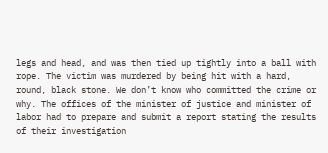legs and head, and was then tied up tightly into a ball with rope. The victim was murdered by being hit with a hard, round, black stone. We don’t know who committed the crime or why. The offices of the minister of justice and minister of labor had to prepare and submit a report stating the results of their investigation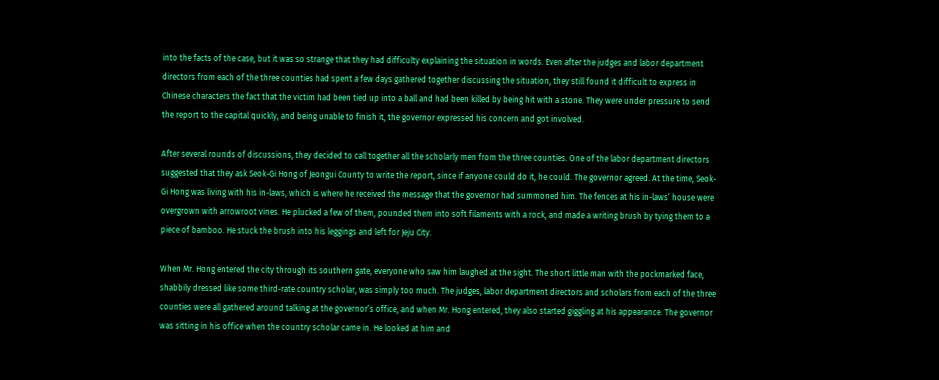into the facts of the case, but it was so strange that they had difficulty explaining the situation in words. Even after the judges and labor department directors from each of the three counties had spent a few days gathered together discussing the situation, they still found it difficult to express in Chinese characters the fact that the victim had been tied up into a ball and had been killed by being hit with a stone. They were under pressure to send the report to the capital quickly, and being unable to finish it, the governor expressed his concern and got involved.

After several rounds of discussions, they decided to call together all the scholarly men from the three counties. One of the labor department directors suggested that they ask Seok-Gi Hong of Jeongui County to write the report, since if anyone could do it, he could. The governor agreed. At the time, Seok-Gi Hong was living with his in-laws, which is where he received the message that the governor had summoned him. The fences at his in-laws’ house were overgrown with arrowroot vines. He plucked a few of them, pounded them into soft filaments with a rock, and made a writing brush by tying them to a piece of bamboo. He stuck the brush into his leggings and left for Jeju City.

When Mr. Hong entered the city through its southern gate, everyone who saw him laughed at the sight. The short little man with the pockmarked face, shabbily dressed like some third-rate country scholar, was simply too much. The judges, labor department directors and scholars from each of the three counties were all gathered around talking at the governor’s office, and when Mr. Hong entered, they also started giggling at his appearance. The governor was sitting in his office when the country scholar came in. He looked at him and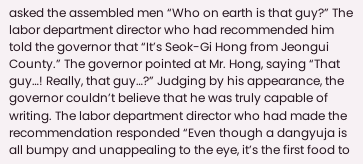asked the assembled men “Who on earth is that guy?” The labor department director who had recommended him told the governor that “It’s Seok-Gi Hong from Jeongui County.” The governor pointed at Mr. Hong, saying “That guy…! Really, that guy…?” Judging by his appearance, the governor couldn’t believe that he was truly capable of writing. The labor department director who had made the recommendation responded “Even though a dangyuja is all bumpy and unappealing to the eye, it’s the first food to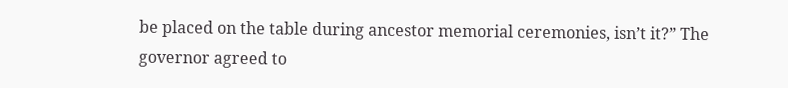be placed on the table during ancestor memorial ceremonies, isn’t it?” The governor agreed to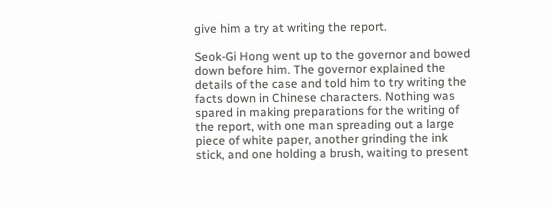give him a try at writing the report.

Seok-Gi Hong went up to the governor and bowed down before him. The governor explained the details of the case and told him to try writing the facts down in Chinese characters. Nothing was spared in making preparations for the writing of the report, with one man spreading out a large piece of white paper, another grinding the ink stick, and one holding a brush, waiting to present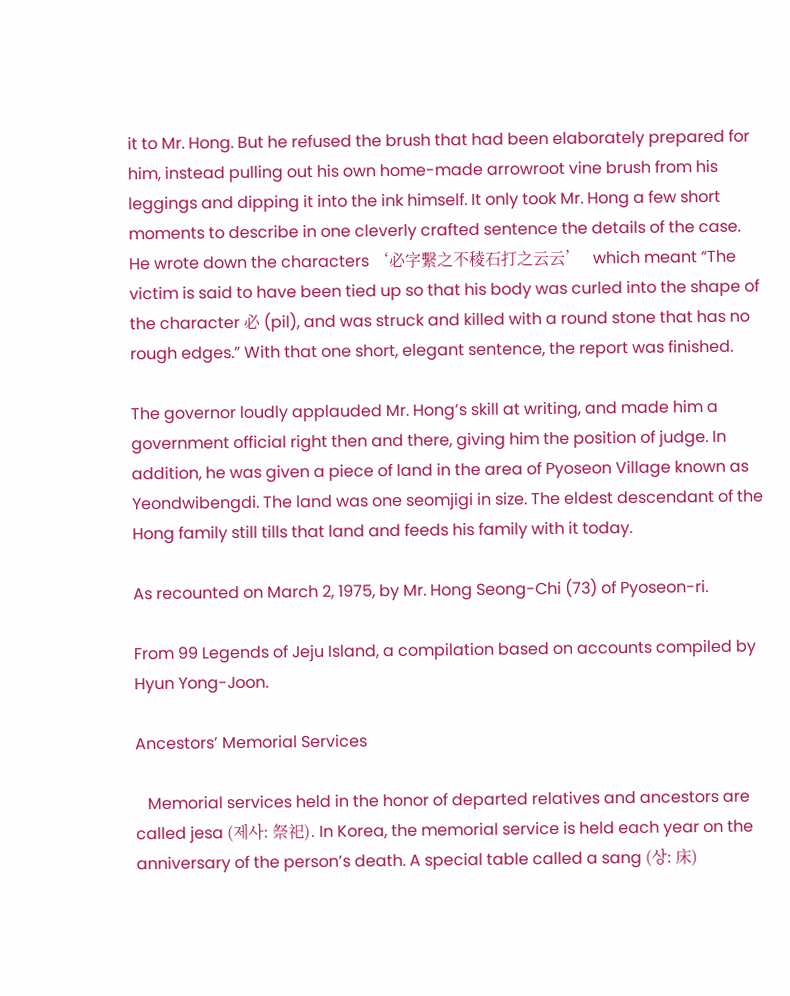it to Mr. Hong. But he refused the brush that had been elaborately prepared for him, instead pulling out his own home-made arrowroot vine brush from his leggings and dipping it into the ink himself. It only took Mr. Hong a few short moments to describe in one cleverly crafted sentence the details of the case. He wrote down the characters ‘必字繫之不稜石打之云云’   which meant “The victim is said to have been tied up so that his body was curled into the shape of the character 必 (pil), and was struck and killed with a round stone that has no rough edges.” With that one short, elegant sentence, the report was finished.

The governor loudly applauded Mr. Hong’s skill at writing, and made him a government official right then and there, giving him the position of judge. In addition, he was given a piece of land in the area of Pyoseon Village known as Yeondwibengdi. The land was one seomjigi in size. The eldest descendant of the Hong family still tills that land and feeds his family with it today.

As recounted on March 2, 1975, by Mr. Hong Seong-Chi (73) of Pyoseon-ri.

From 99 Legends of Jeju Island, a compilation based on accounts compiled by Hyun Yong-Joon.

Ancestors’ Memorial Services

   Memorial services held in the honor of departed relatives and ancestors are called jesa (제사: 祭祀). In Korea, the memorial service is held each year on the anniversary of the person’s death. A special table called a sang (상: 床)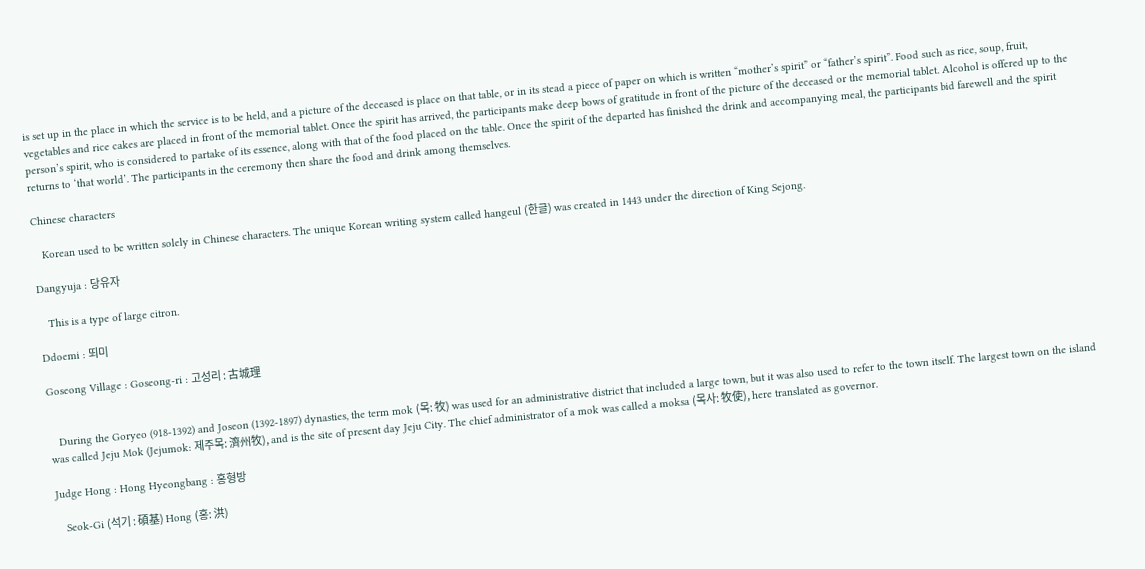is set up in the place in which the service is to be held, and a picture of the deceased is place on that table, or in its stead a piece of paper on which is written “mother’s spirit” or “father’s spirit”. Food such as rice, soup, fruit, vegetables and rice cakes are placed in front of the memorial tablet. Once the spirit has arrived, the participants make deep bows of gratitude in front of the picture of the deceased or the memorial tablet. Alcohol is offered up to the person’s spirit, who is considered to partake of its essence, along with that of the food placed on the table. Once the spirit of the departed has finished the drink and accompanying meal, the participants bid farewell and the spirit returns to ‘that world’. The participants in the ceremony then share the food and drink among themselves.

Chinese characters

   Korean used to be written solely in Chinese characters. The unique Korean writing system called hangeul (한글) was created in 1443 under the direction of King Sejong.

Dangyuja : 당유자

   This is a type of large citron.

Ddoemi : 뙤미

Goseong Village : Goseong-ri : 고성리 : 古城理


   During the Goryeo (918-1392) and Joseon (1392-1897) dynasties, the term mok (목: 牧) was used for an administrative district that included a large town, but it was also used to refer to the town itself. The largest town on the island was called Jeju Mok (Jejumok: 제주목: 濟州牧), and is the site of present day Jeju City. The chief administrator of a mok was called a moksa (목사: 牧使), here translated as governor.

Judge Hong : Hong Hyeongbang : 홍형방

   Seok-Gi (석기 : 碩基) Hong (홍: 洪)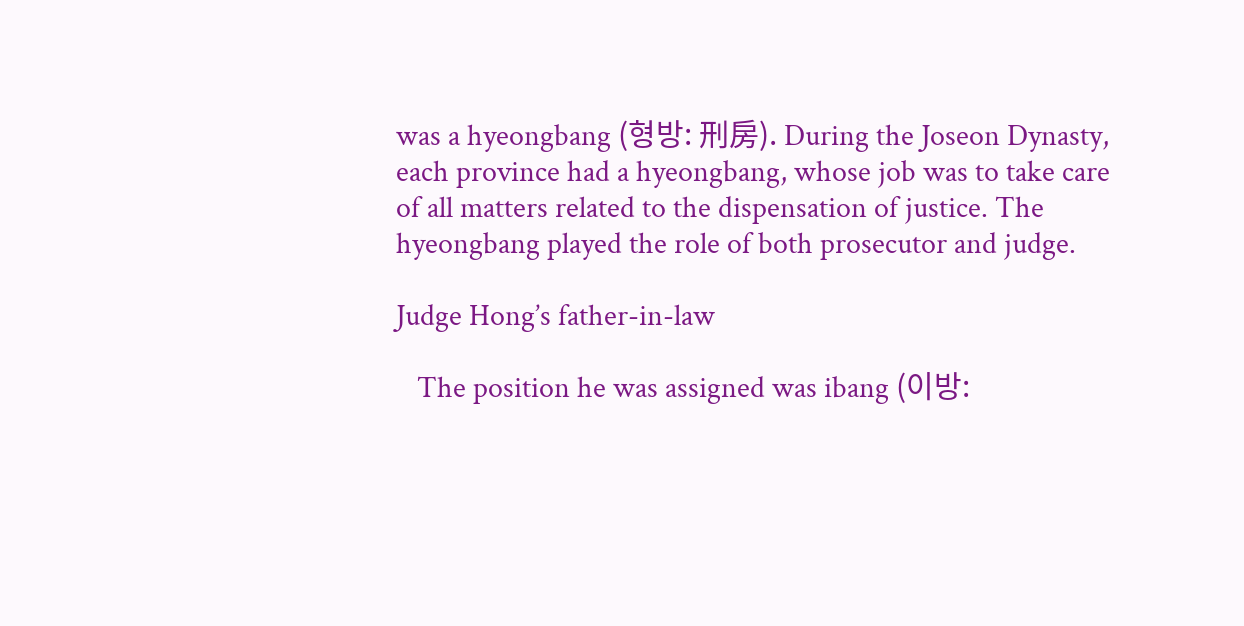was a hyeongbang (형방: 刑房). During the Joseon Dynasty, each province had a hyeongbang, whose job was to take care of all matters related to the dispensation of justice. The hyeongbang played the role of both prosecutor and judge.

Judge Hong’s father-in-law

   The position he was assigned was ibang (이방: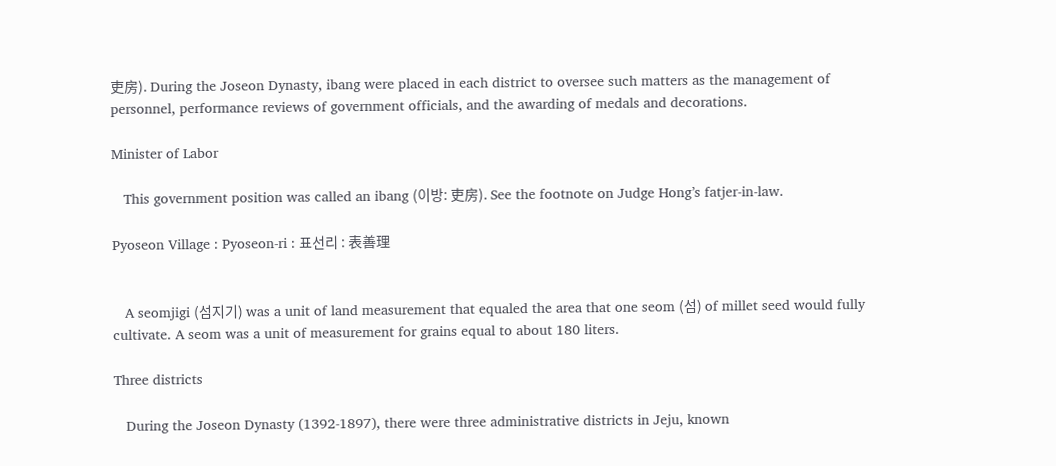吏房). During the Joseon Dynasty, ibang were placed in each district to oversee such matters as the management of personnel, performance reviews of government officials, and the awarding of medals and decorations.

Minister of Labor

   This government position was called an ibang (이방: 吏房). See the footnote on Judge Hong’s fatjer-in-law.

Pyoseon Village : Pyoseon-ri : 표선리 : 表善理


   A seomjigi (섬지기) was a unit of land measurement that equaled the area that one seom (섬) of millet seed would fully cultivate. A seom was a unit of measurement for grains equal to about 180 liters.

Three districts

   During the Joseon Dynasty (1392-1897), there were three administrative districts in Jeju, known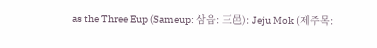as the Three Eup (Sameup: 삼읍: 三邑): Jeju Mok (제주목: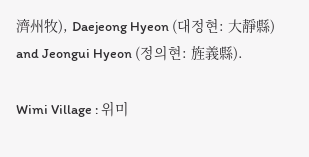濟州牧), Daejeong Hyeon (대정현: 大靜縣) and Jeongui Hyeon (정의현: 旌義縣).

Wimi Village : 위미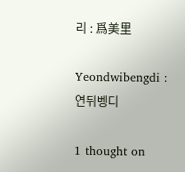리 : 爲美里

Yeondwibengdi : 연뒤벵디

1 thought on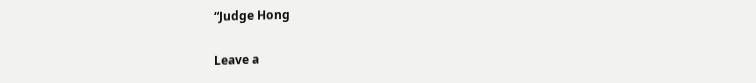“Judge Hong

Leave a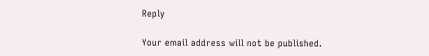Reply

Your email address will not be published.